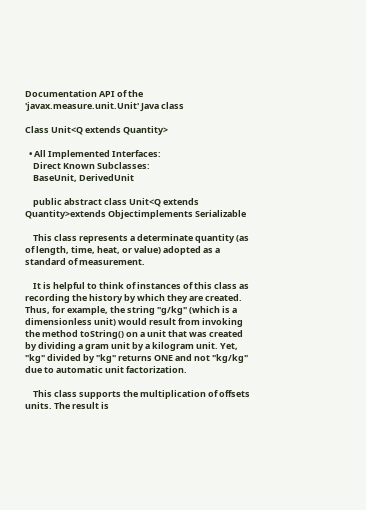Documentation API of the 'javax.measure.unit.Unit' Java class

Class Unit<Q extends Quantity>

  • All Implemented Interfaces:
    Direct Known Subclasses:
    BaseUnit, DerivedUnit

    public abstract class Unit<Q extends Quantity>extends Objectimplements Serializable

    This class represents a determinate quantity (as of length, time, heat, or value) adopted as a standard of measurement.

    It is helpful to think of instances of this class as recording the history by which they are created. Thus, for example, the string "g/kg" (which is a dimensionless unit) would result from invoking the method toString() on a unit that was created by dividing a gram unit by a kilogram unit. Yet, "kg" divided by "kg" returns ONE and not "kg/kg" due to automatic unit factorization.

    This class supports the multiplication of offsets units. The result is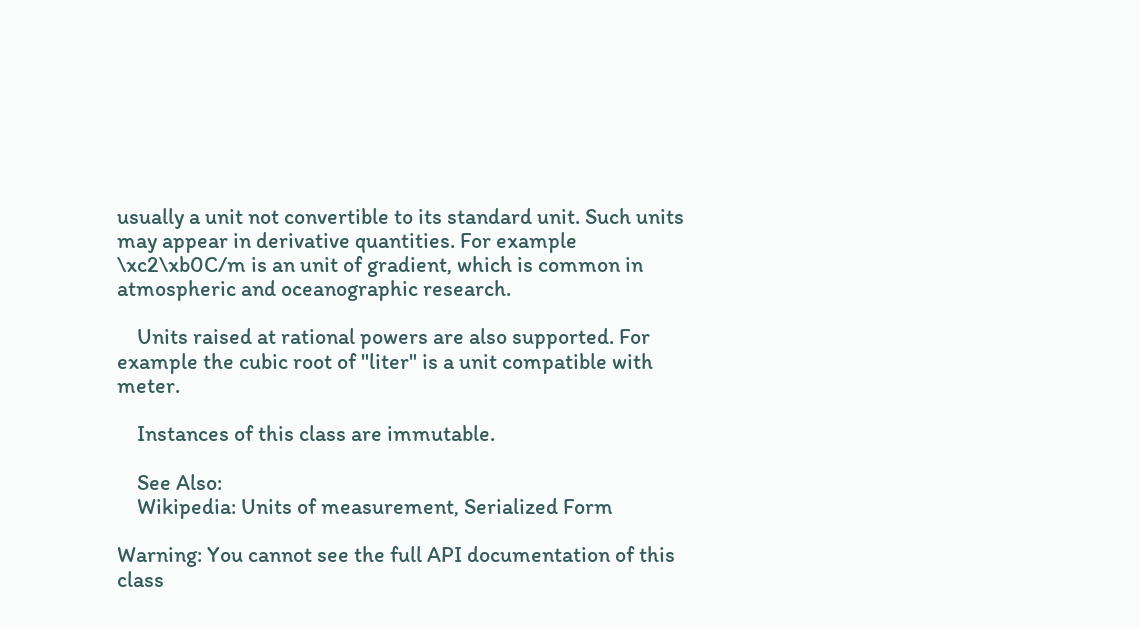usually a unit not convertible to its standard unit. Such units may appear in derivative quantities. For example \xc2\xb0C/m is an unit of gradient, which is common in atmospheric and oceanographic research.

    Units raised at rational powers are also supported. For example the cubic root of "liter" is a unit compatible with meter.

    Instances of this class are immutable.

    See Also:
    Wikipedia: Units of measurement, Serialized Form

Warning: You cannot see the full API documentation of this class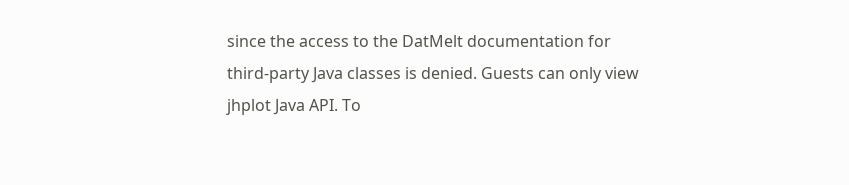since the access to the DatMelt documentation for third-party Java classes is denied. Guests can only view jhplot Java API. To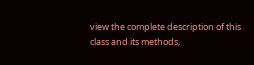view the complete description of this class and its methods,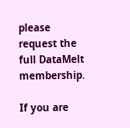please request the full DataMelt membership.

If you are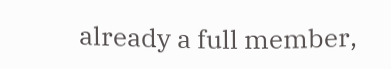already a full member,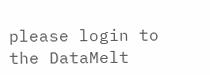please login to the DataMelt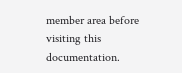member area before visiting this documentation.